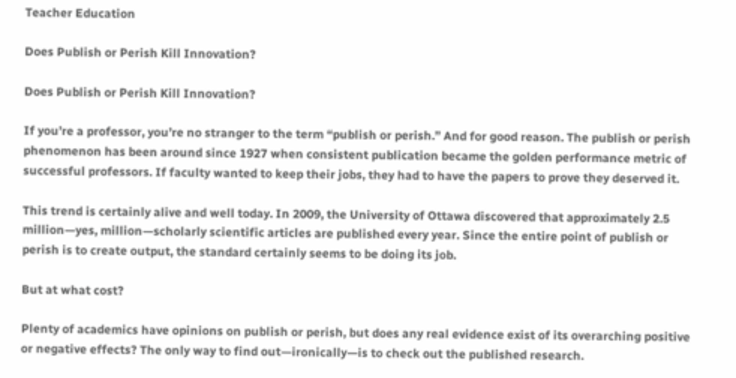Teacher Education

Does Publish or Perish Kill Innovation?

Does Publish or Perish Kill Innovation?

If you’re a professor, you’re no stranger to the term “publish or perish.” And for good reason. The publish or perish phenomenon has been around since 1927 when consistent publication became the golden performance metric of successful professors. If faculty wanted to keep their jobs, they had to have the papers to prove they deserved it.

This trend is certainly alive and well today. In 2009, the University of Ottawa discovered that approximately 2.5 million—yes, million—scholarly scientific articles are published every year. Since the entire point of publish or perish is to create output, the standard certainly seems to be doing its job.

But at what cost?

Plenty of academics have opinions on publish or perish, but does any real evidence exist of its overarching positive or negative effects? The only way to find out—ironically—is to check out the published research.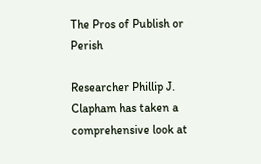The Pros of Publish or Perish

Researcher Phillip J. Clapham has taken a comprehensive look at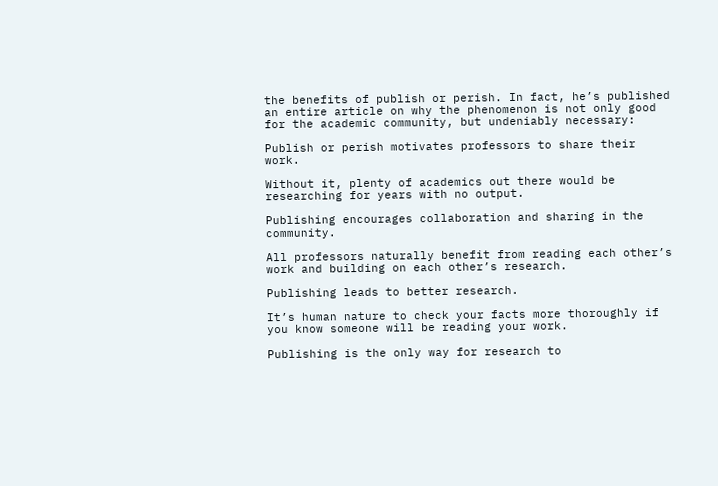the benefits of publish or perish. In fact, he’s published an entire article on why the phenomenon is not only good for the academic community, but undeniably necessary:

Publish or perish motivates professors to share their work.

Without it, plenty of academics out there would be researching for years with no output.

Publishing encourages collaboration and sharing in the community.

All professors naturally benefit from reading each other’s work and building on each other’s research.

Publishing leads to better research.

It’s human nature to check your facts more thoroughly if you know someone will be reading your work.

Publishing is the only way for research to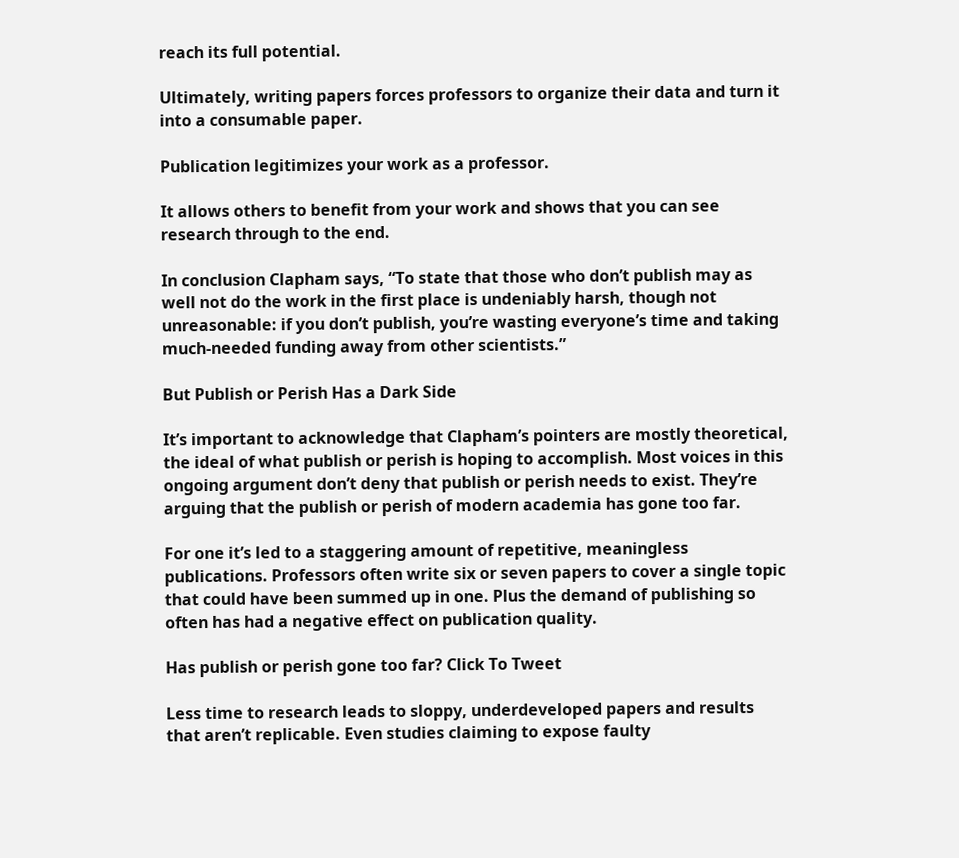reach its full potential.

Ultimately, writing papers forces professors to organize their data and turn it into a consumable paper.

Publication legitimizes your work as a professor.

It allows others to benefit from your work and shows that you can see research through to the end.

In conclusion Clapham says, “To state that those who don’t publish may as well not do the work in the first place is undeniably harsh, though not unreasonable: if you don’t publish, you’re wasting everyone’s time and taking much-needed funding away from other scientists.”

But Publish or Perish Has a Dark Side

It’s important to acknowledge that Clapham’s pointers are mostly theoretical, the ideal of what publish or perish is hoping to accomplish. Most voices in this ongoing argument don’t deny that publish or perish needs to exist. They’re arguing that the publish or perish of modern academia has gone too far.

For one it’s led to a staggering amount of repetitive, meaningless publications. Professors often write six or seven papers to cover a single topic that could have been summed up in one. Plus the demand of publishing so often has had a negative effect on publication quality.

Has publish or perish gone too far? Click To Tweet

Less time to research leads to sloppy, underdeveloped papers and results that aren’t replicable. Even studies claiming to expose faulty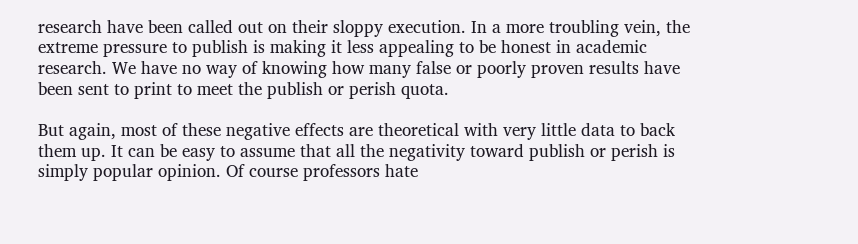research have been called out on their sloppy execution. In a more troubling vein, the extreme pressure to publish is making it less appealing to be honest in academic research. We have no way of knowing how many false or poorly proven results have been sent to print to meet the publish or perish quota.

But again, most of these negative effects are theoretical with very little data to back them up. It can be easy to assume that all the negativity toward publish or perish is simply popular opinion. Of course professors hate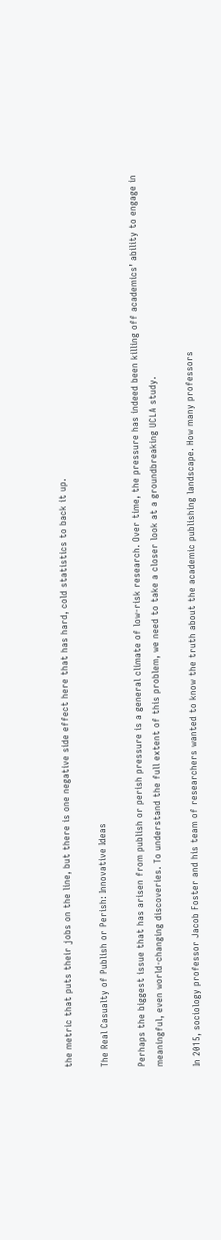the metric that puts their jobs on the line, but there is one negative side effect here that has hard, cold statistics to back it up.

The Real Casualty of Publish or Perish: Innovative Ideas

Perhaps the biggest issue that has arisen from publish or perish pressure is a general climate of low-risk research. Over time, the pressure has indeed been killing off academics’ ability to engage in meaningful, even world-changing discoveries. To understand the full extent of this problem, we need to take a closer look at a groundbreaking UCLA study.

In 2015, sociology professor Jacob Foster and his team of researchers wanted to know the truth about the academic publishing landscape. How many professors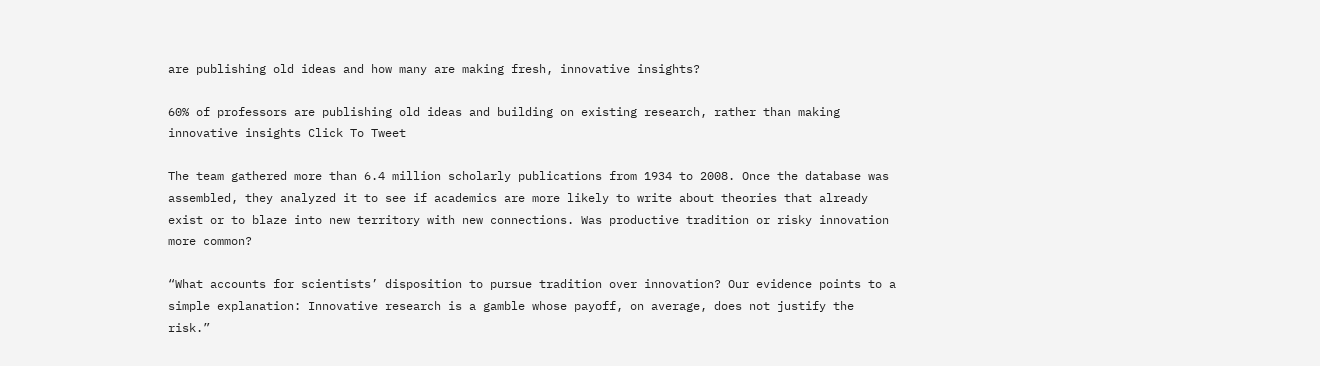are publishing old ideas and how many are making fresh, innovative insights?

60% of professors are publishing old ideas and building on existing research, rather than making innovative insights Click To Tweet

The team gathered more than 6.4 million scholarly publications from 1934 to 2008. Once the database was assembled, they analyzed it to see if academics are more likely to write about theories that already exist or to blaze into new territory with new connections. Was productive tradition or risky innovation more common?

“What accounts for scientists’ disposition to pursue tradition over innovation? Our evidence points to a simple explanation: Innovative research is a gamble whose payoff, on average, does not justify the risk.”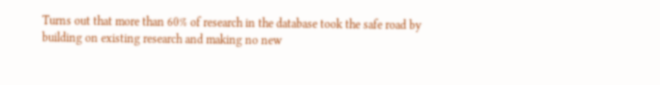Turns out that more than 60% of research in the database took the safe road by building on existing research and making no new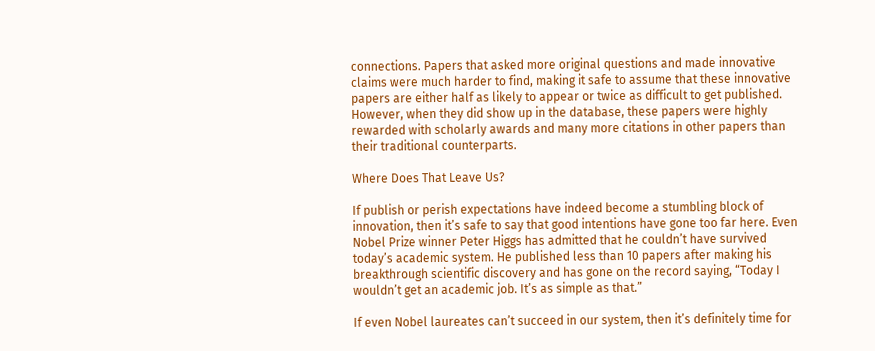connections. Papers that asked more original questions and made innovative claims were much harder to find, making it safe to assume that these innovative papers are either half as likely to appear or twice as difficult to get published. However, when they did show up in the database, these papers were highly rewarded with scholarly awards and many more citations in other papers than their traditional counterparts.

Where Does That Leave Us?

If publish or perish expectations have indeed become a stumbling block of innovation, then it’s safe to say that good intentions have gone too far here. Even Nobel Prize winner Peter Higgs has admitted that he couldn’t have survived today’s academic system. He published less than 10 papers after making his breakthrough scientific discovery and has gone on the record saying, “Today I wouldn’t get an academic job. It’s as simple as that.”

If even Nobel laureates can’t succeed in our system, then it’s definitely time for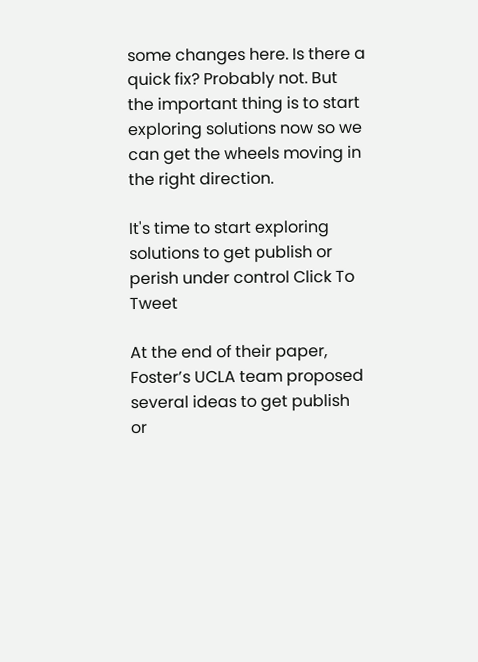some changes here. Is there a quick fix? Probably not. But the important thing is to start exploring solutions now so we can get the wheels moving in the right direction.

It's time to start exploring solutions to get publish or perish under control Click To Tweet

At the end of their paper, Foster’s UCLA team proposed several ideas to get publish or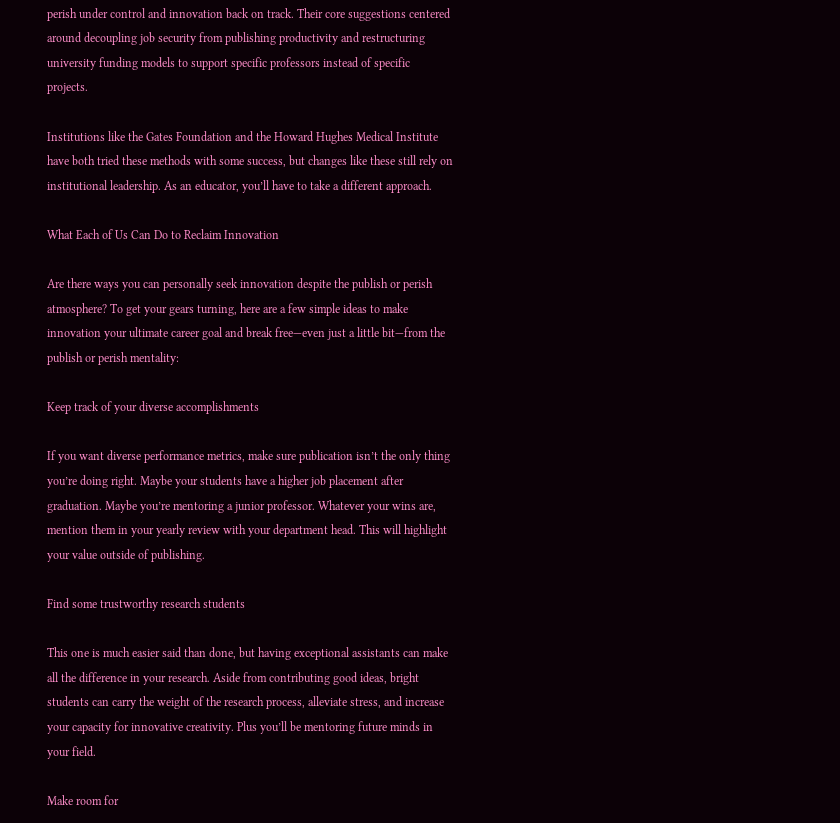perish under control and innovation back on track. Their core suggestions centered around decoupling job security from publishing productivity and restructuring university funding models to support specific professors instead of specific projects.

Institutions like the Gates Foundation and the Howard Hughes Medical Institute have both tried these methods with some success, but changes like these still rely on institutional leadership. As an educator, you’ll have to take a different approach.

What Each of Us Can Do to Reclaim Innovation

Are there ways you can personally seek innovation despite the publish or perish atmosphere? To get your gears turning, here are a few simple ideas to make innovation your ultimate career goal and break free—even just a little bit—from the publish or perish mentality:

Keep track of your diverse accomplishments

If you want diverse performance metrics, make sure publication isn’t the only thing you’re doing right. Maybe your students have a higher job placement after graduation. Maybe you’re mentoring a junior professor. Whatever your wins are, mention them in your yearly review with your department head. This will highlight your value outside of publishing.

Find some trustworthy research students

This one is much easier said than done, but having exceptional assistants can make all the difference in your research. Aside from contributing good ideas, bright students can carry the weight of the research process, alleviate stress, and increase your capacity for innovative creativity. Plus you’ll be mentoring future minds in your field.

Make room for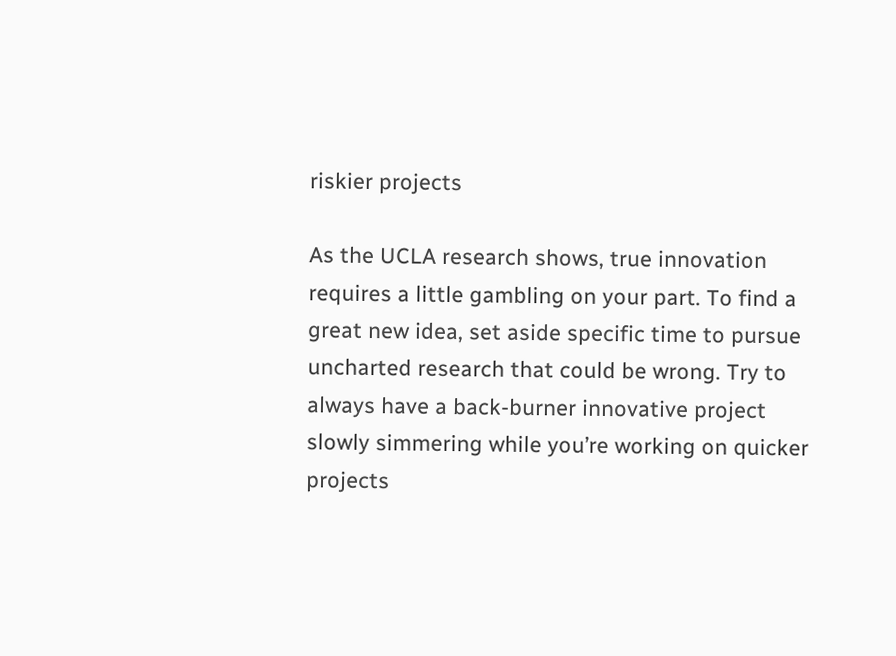riskier projects

As the UCLA research shows, true innovation requires a little gambling on your part. To find a great new idea, set aside specific time to pursue uncharted research that could be wrong. Try to always have a back-burner innovative project slowly simmering while you’re working on quicker projects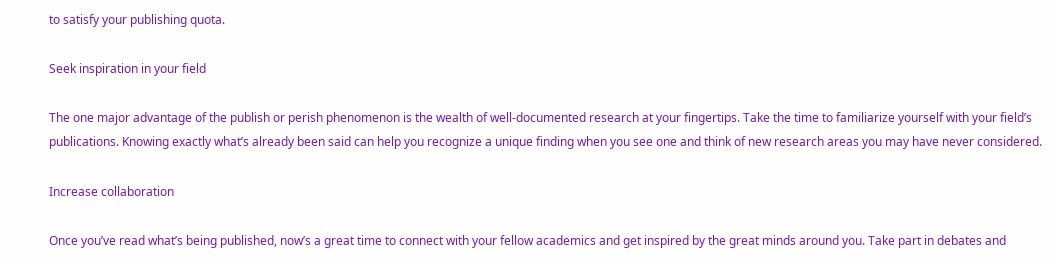to satisfy your publishing quota.

Seek inspiration in your field

The one major advantage of the publish or perish phenomenon is the wealth of well-documented research at your fingertips. Take the time to familiarize yourself with your field’s publications. Knowing exactly what’s already been said can help you recognize a unique finding when you see one and think of new research areas you may have never considered.

Increase collaboration

Once you’ve read what’s being published, now’s a great time to connect with your fellow academics and get inspired by the great minds around you. Take part in debates and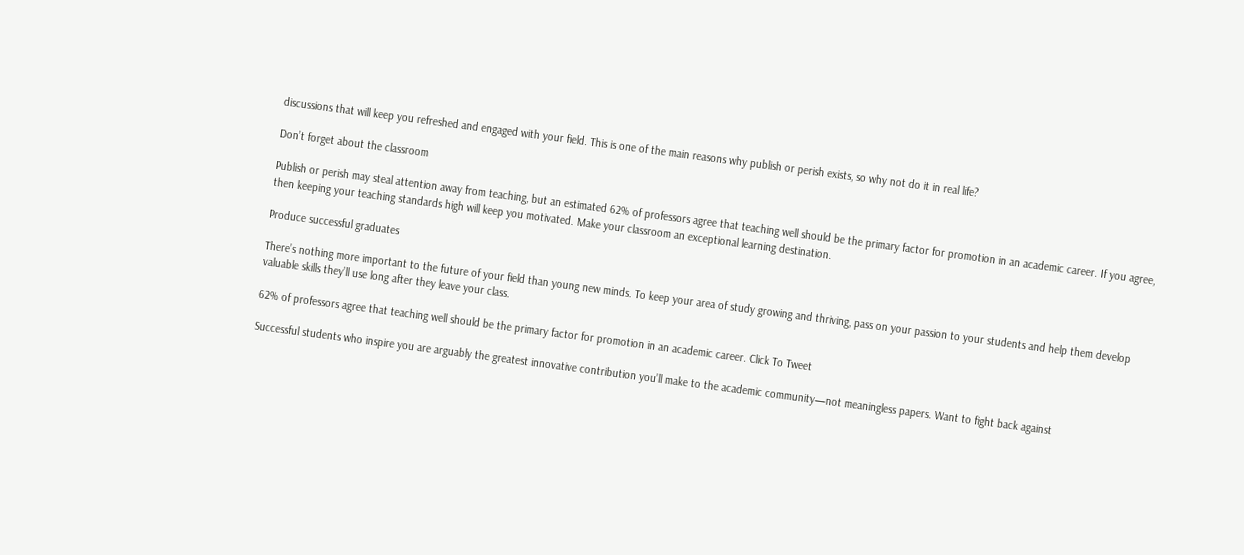discussions that will keep you refreshed and engaged with your field. This is one of the main reasons why publish or perish exists, so why not do it in real life?

Don’t forget about the classroom

Publish or perish may steal attention away from teaching, but an estimated 62% of professors agree that teaching well should be the primary factor for promotion in an academic career. If you agree, then keeping your teaching standards high will keep you motivated. Make your classroom an exceptional learning destination.

Produce successful graduates

There’s nothing more important to the future of your field than young new minds. To keep your area of study growing and thriving, pass on your passion to your students and help them develop valuable skills they’ll use long after they leave your class.

62% of professors agree that teaching well should be the primary factor for promotion in an academic career. Click To Tweet

Successful students who inspire you are arguably the greatest innovative contribution you’ll make to the academic community—not meaningless papers. Want to fight back against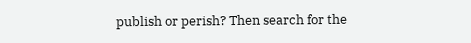publish or perish? Then search for the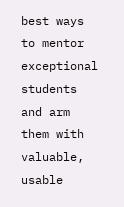best ways to mentor exceptional students and arm them with valuable, usable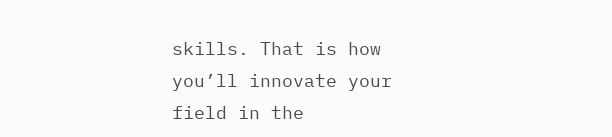skills. That is how you’ll innovate your field in the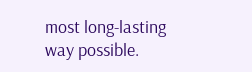most long-lasting way possible.